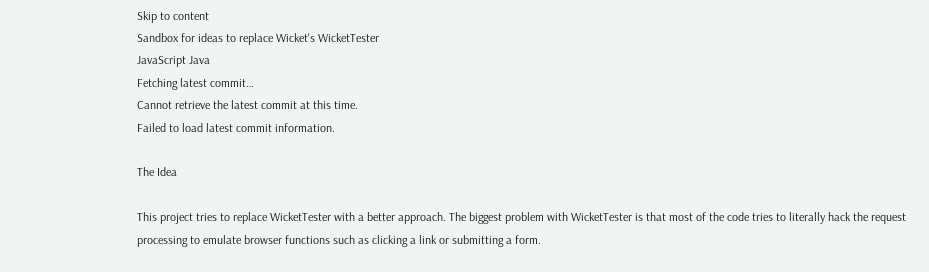Skip to content
Sandbox for ideas to replace Wicket's WicketTester
JavaScript Java
Fetching latest commit…
Cannot retrieve the latest commit at this time.
Failed to load latest commit information.

The Idea

This project tries to replace WicketTester with a better approach. The biggest problem with WicketTester is that most of the code tries to literally hack the request processing to emulate browser functions such as clicking a link or submitting a form.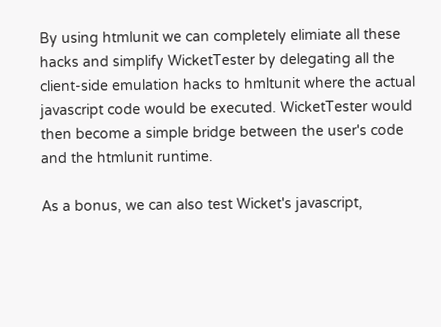By using htmlunit we can completely elimiate all these hacks and simplify WicketTester by delegating all the client-side emulation hacks to hmltunit where the actual javascript code would be executed. WicketTester would then become a simple bridge between the user's code and the htmlunit runtime.

As a bonus, we can also test Wicket's javascript,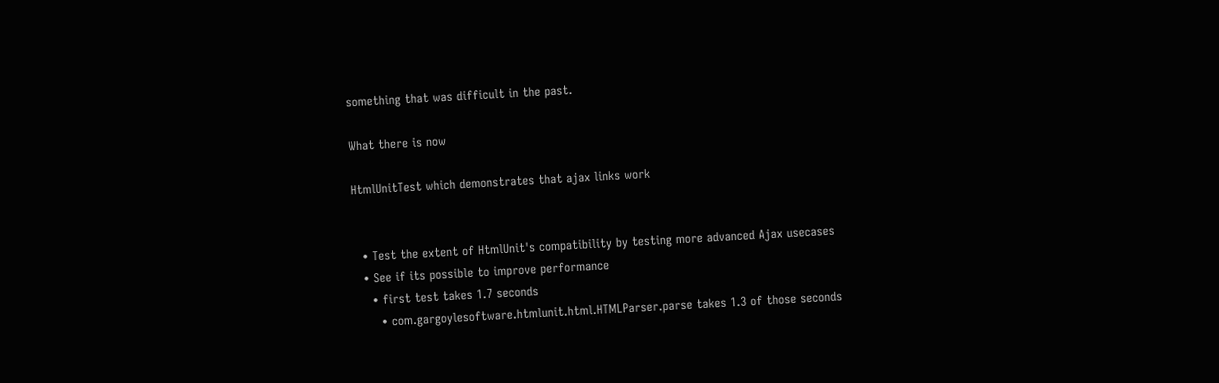something that was difficult in the past.

What there is now

HtmlUnitTest which demonstrates that ajax links work


  • Test the extent of HtmlUnit's compatibility by testing more advanced Ajax usecases
  • See if its possible to improve performance
    • first test takes 1.7 seconds
      • com.gargoylesoftware.htmlunit.html.HTMLParser.parse takes 1.3 of those seconds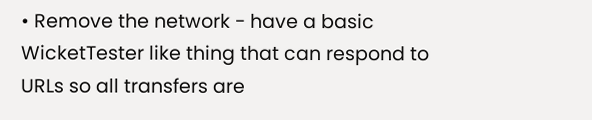• Remove the network - have a basic WicketTester like thing that can respond to URLs so all transfers are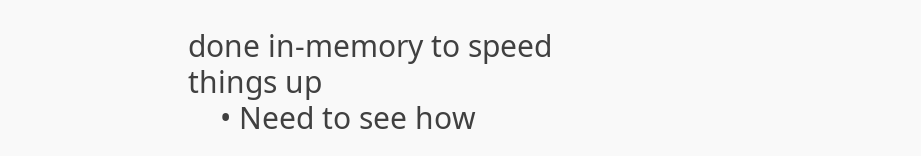done in-memory to speed things up
    • Need to see how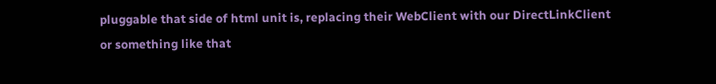pluggable that side of html unit is, replacing their WebClient with our DirectLinkClient or something like that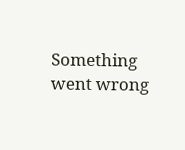Something went wrong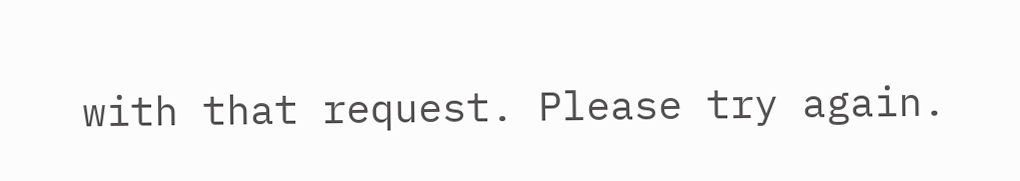with that request. Please try again.